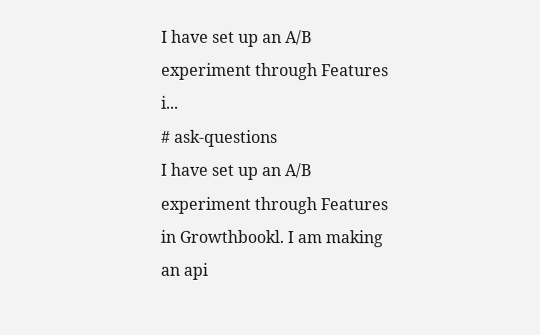I have set up an A/B experiment through Features i...
# ask-questions
I have set up an A/B experiment through Features in Growthbookl. I am making an api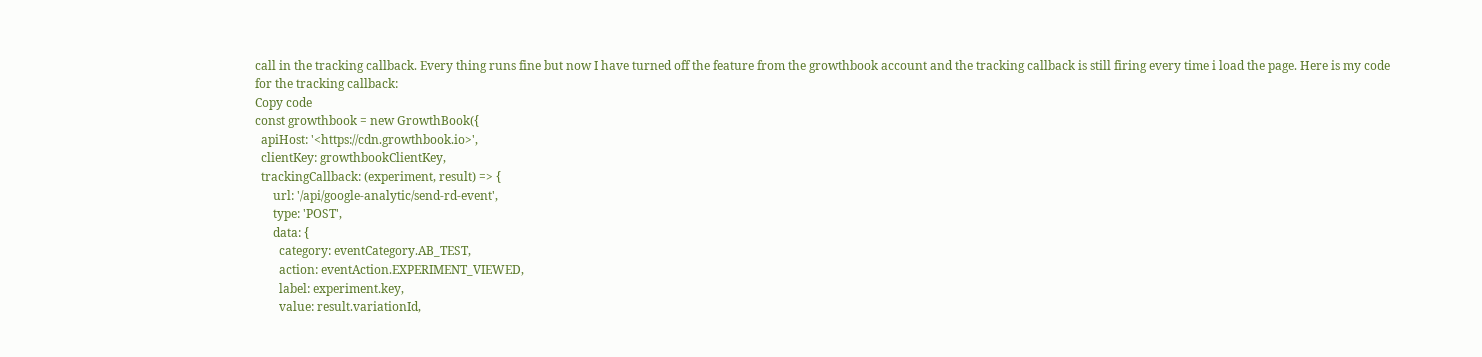call in the tracking callback. Every thing runs fine but now I have turned off the feature from the growthbook account and the tracking callback is still firing every time i load the page. Here is my code for the tracking callback:
Copy code
const growthbook = new GrowthBook({
  apiHost: '<https://cdn.growthbook.io>',
  clientKey: growthbookClientKey,
  trackingCallback: (experiment, result) => {
      url: '/api/google-analytic/send-rd-event',
      type: 'POST',
      data: {
        category: eventCategory.AB_TEST,
        action: eventAction.EXPERIMENT_VIEWED,
        label: experiment.key,
        value: result.variationId,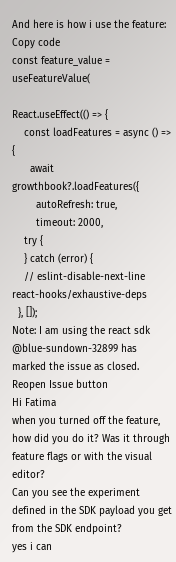And here is how i use the feature:
Copy code
const feature_value = useFeatureValue(

React.useEffect(() => {
    const loadFeatures = async () => {
      await growthbook?.loadFeatures({
        autoRefresh: true,
        timeout: 2000,
    try {
    } catch (error) {
    // eslint-disable-next-line react-hooks/exhaustive-deps
  }, []);
Note: I am using the react sdk
@blue-sundown-32899 has marked the issue as closed. Reopen Issue button
Hi Fatima
when you turned off the feature, how did you do it? Was it through feature flags or with the visual editor?
Can you see the experiment defined in the SDK payload you get from the SDK endpoint?
yes i can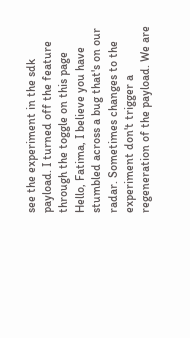see the experiment in the sdk payload. I turned off the feature through the toggle on this page
Hello, Fatima, I believe you have stumbled across a bug that's on our radar. Sometimes changes to the experiment don't trigger a regeneration of the payload. We are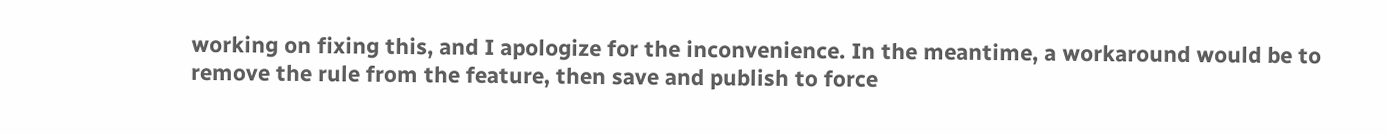working on fixing this, and I apologize for the inconvenience. In the meantime, a workaround would be to remove the rule from the feature, then save and publish to force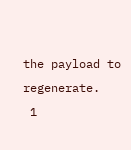the payload to regenerate.
 1